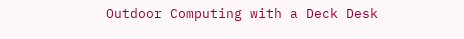Outdoor Computing with a Deck Desk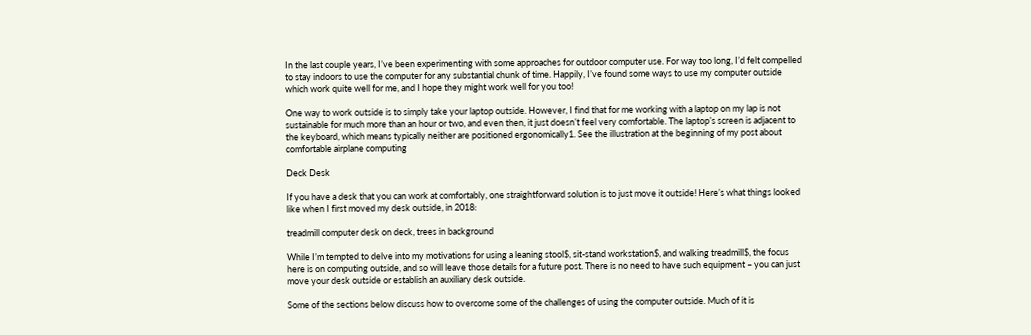In the last couple years, I’ve been experimenting with some approaches for outdoor computer use. For way too long, I’d felt compelled to stay indoors to use the computer for any substantial chunk of time. Happily, I’ve found some ways to use my computer outside which work quite well for me, and I hope they might work well for you too!

One way to work outside is to simply take your laptop outside. However, I find that for me working with a laptop on my lap is not sustainable for much more than an hour or two, and even then, it just doesn’t feel very comfortable. The laptop’s screen is adjacent to the keyboard, which means typically neither are positioned ergonomically1. See the illustration at the beginning of my post about comfortable airplane computing

Deck Desk

If you have a desk that you can work at comfortably, one straightforward solution is to just move it outside! Here’s what things looked like when I first moved my desk outside, in 2018:

treadmill computer desk on deck, trees in background

While I’m tempted to delve into my motivations for using a leaning stool$, sit-stand workstation$, and walking treadmill$, the focus here is on computing outside, and so will leave those details for a future post. There is no need to have such equipment – you can just move your desk outside or establish an auxiliary desk outside.

Some of the sections below discuss how to overcome some of the challenges of using the computer outside. Much of it is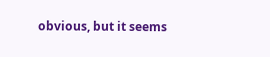obvious, but it seems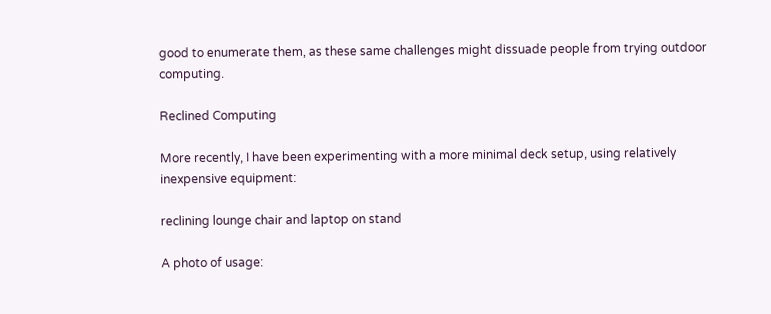good to enumerate them, as these same challenges might dissuade people from trying outdoor computing.

Reclined Computing

More recently, I have been experimenting with a more minimal deck setup, using relatively inexpensive equipment:

reclining lounge chair and laptop on stand

A photo of usage: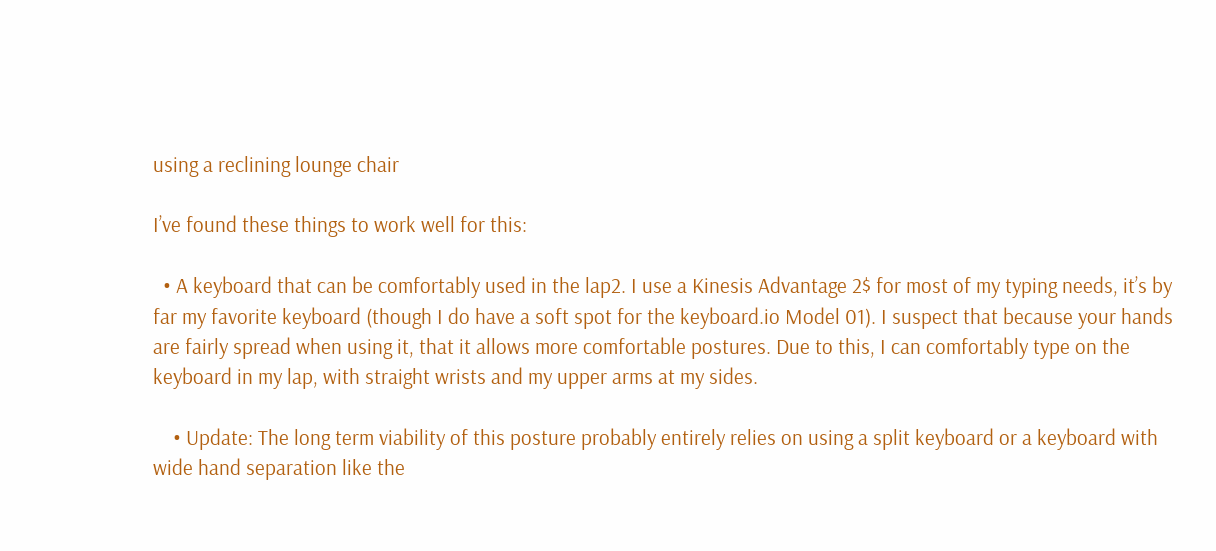using a reclining lounge chair

I’ve found these things to work well for this:

  • A keyboard that can be comfortably used in the lap2. I use a Kinesis Advantage 2$ for most of my typing needs, it’s by far my favorite keyboard (though I do have a soft spot for the keyboard.io Model 01). I suspect that because your hands are fairly spread when using it, that it allows more comfortable postures. Due to this, I can comfortably type on the keyboard in my lap, with straight wrists and my upper arms at my sides.

    • Update: The long term viability of this posture probably entirely relies on using a split keyboard or a keyboard with wide hand separation like the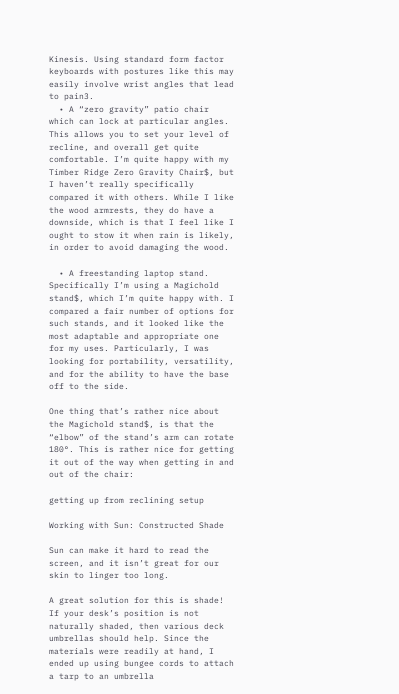Kinesis. Using standard form factor keyboards with postures like this may easily involve wrist angles that lead to pain3.
  • A “zero gravity” patio chair which can lock at particular angles. This allows you to set your level of recline, and overall get quite comfortable. I’m quite happy with my Timber Ridge Zero Gravity Chair$, but I haven’t really specifically compared it with others. While I like the wood armrests, they do have a downside, which is that I feel like I ought to stow it when rain is likely, in order to avoid damaging the wood.

  • A freestanding laptop stand. Specifically I’m using a Magichold stand$, which I’m quite happy with. I compared a fair number of options for such stands, and it looked like the most adaptable and appropriate one for my uses. Particularly, I was looking for portability, versatility, and for the ability to have the base off to the side.

One thing that’s rather nice about the Magichold stand$, is that the “elbow” of the stand’s arm can rotate 180°. This is rather nice for getting it out of the way when getting in and out of the chair:

getting up from reclining setup

Working with Sun: Constructed Shade

Sun can make it hard to read the screen, and it isn’t great for our skin to linger too long.

A great solution for this is shade! If your desk’s position is not naturally shaded, then various deck umbrellas should help. Since the materials were readily at hand, I ended up using bungee cords to attach a tarp to an umbrella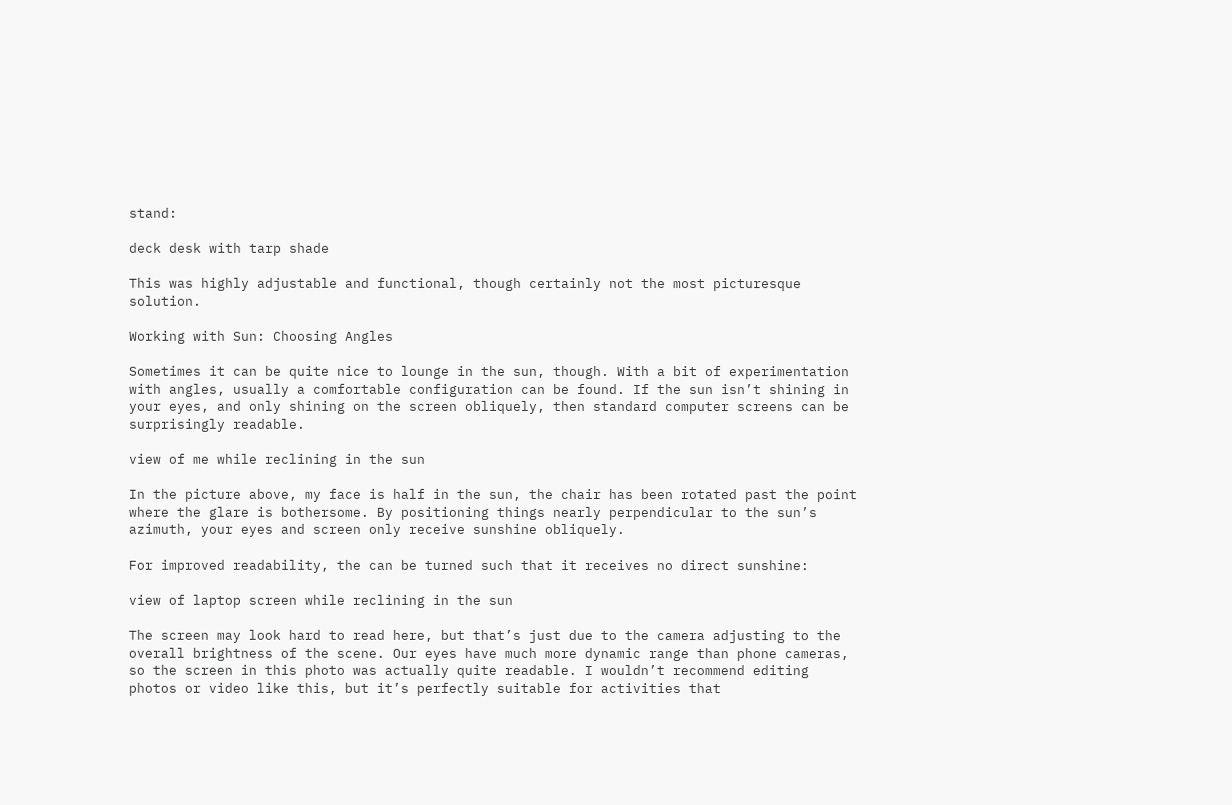stand:

deck desk with tarp shade

This was highly adjustable and functional, though certainly not the most picturesque solution.

Working with Sun: Choosing Angles

Sometimes it can be quite nice to lounge in the sun, though. With a bit of experimentation with angles, usually a comfortable configuration can be found. If the sun isn’t shining in your eyes, and only shining on the screen obliquely, then standard computer screens can be surprisingly readable.

view of me while reclining in the sun

In the picture above, my face is half in the sun, the chair has been rotated past the point where the glare is bothersome. By positioning things nearly perpendicular to the sun’s azimuth, your eyes and screen only receive sunshine obliquely.

For improved readability, the can be turned such that it receives no direct sunshine:

view of laptop screen while reclining in the sun

The screen may look hard to read here, but that’s just due to the camera adjusting to the overall brightness of the scene. Our eyes have much more dynamic range than phone cameras, so the screen in this photo was actually quite readable. I wouldn’t recommend editing photos or video like this, but it’s perfectly suitable for activities that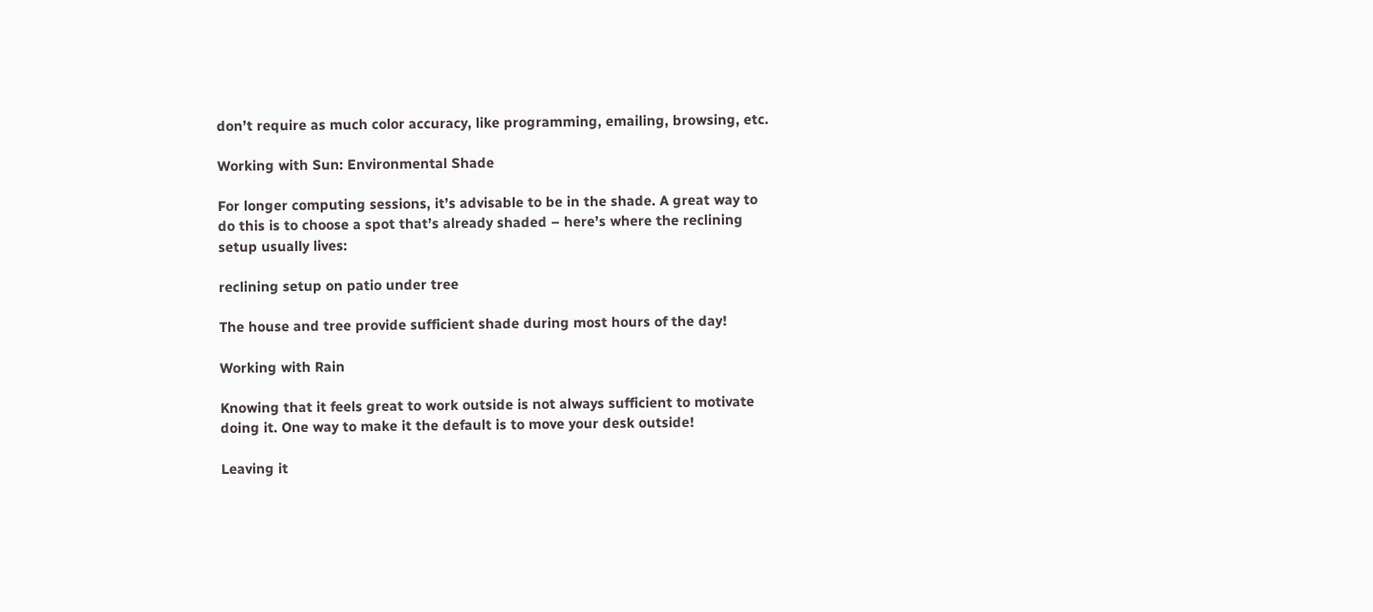don’t require as much color accuracy, like programming, emailing, browsing, etc.

Working with Sun: Environmental Shade

For longer computing sessions, it’s advisable to be in the shade. A great way to do this is to choose a spot that’s already shaded – here’s where the reclining setup usually lives:

reclining setup on patio under tree

The house and tree provide sufficient shade during most hours of the day!

Working with Rain

Knowing that it feels great to work outside is not always sufficient to motivate doing it. One way to make it the default is to move your desk outside!

Leaving it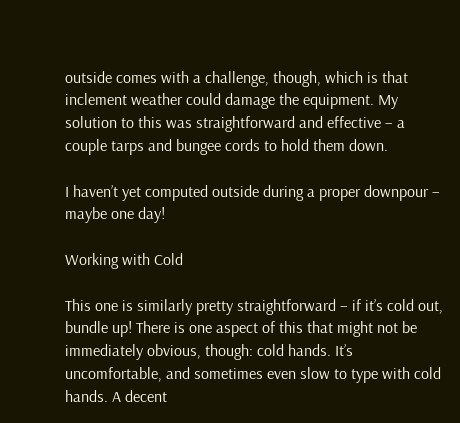outside comes with a challenge, though, which is that inclement weather could damage the equipment. My solution to this was straightforward and effective – a couple tarps and bungee cords to hold them down.

I haven’t yet computed outside during a proper downpour – maybe one day!

Working with Cold

This one is similarly pretty straightforward – if it’s cold out, bundle up! There is one aspect of this that might not be immediately obvious, though: cold hands. It’s uncomfortable, and sometimes even slow to type with cold hands. A decent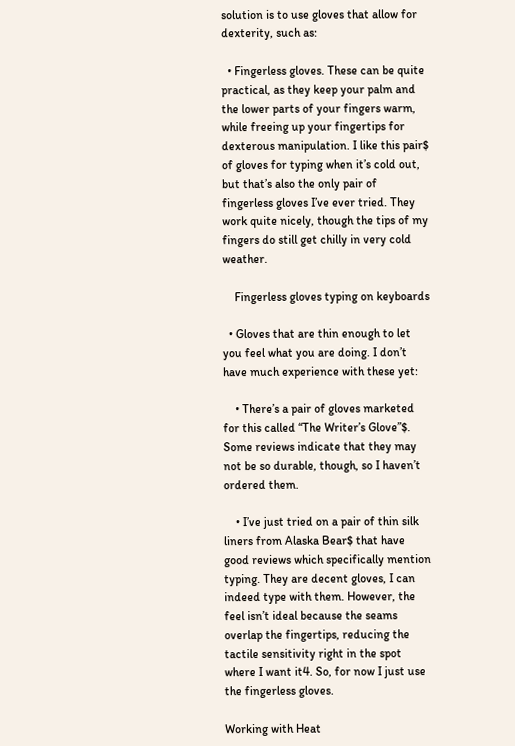solution is to use gloves that allow for dexterity, such as:

  • Fingerless gloves. These can be quite practical, as they keep your palm and the lower parts of your fingers warm, while freeing up your fingertips for dexterous manipulation. I like this pair$ of gloves for typing when it’s cold out, but that’s also the only pair of fingerless gloves I’ve ever tried. They work quite nicely, though the tips of my fingers do still get chilly in very cold weather.

    Fingerless gloves typing on keyboards

  • Gloves that are thin enough to let you feel what you are doing. I don’t have much experience with these yet:

    • There’s a pair of gloves marketed for this called “The Writer’s Glove”$. Some reviews indicate that they may not be so durable, though, so I haven’t ordered them.

    • I’ve just tried on a pair of thin silk liners from Alaska Bear$ that have good reviews which specifically mention typing. They are decent gloves, I can indeed type with them. However, the feel isn’t ideal because the seams overlap the fingertips, reducing the tactile sensitivity right in the spot where I want it4. So, for now I just use the fingerless gloves.

Working with Heat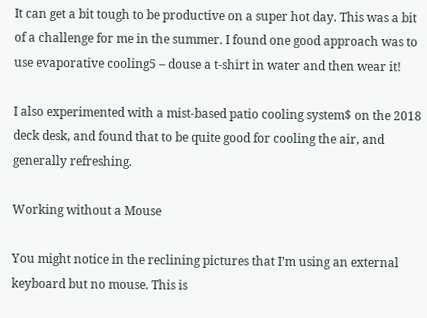It can get a bit tough to be productive on a super hot day. This was a bit of a challenge for me in the summer. I found one good approach was to use evaporative cooling5 – douse a t-shirt in water and then wear it!

I also experimented with a mist-based patio cooling system$ on the 2018 deck desk, and found that to be quite good for cooling the air, and generally refreshing.

Working without a Mouse

You might notice in the reclining pictures that I’m using an external keyboard but no mouse. This is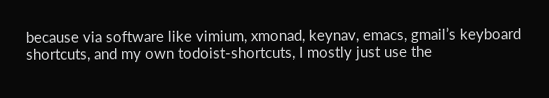because via software like vimium, xmonad, keynav, emacs, gmail’s keyboard shortcuts, and my own todoist-shortcuts, I mostly just use the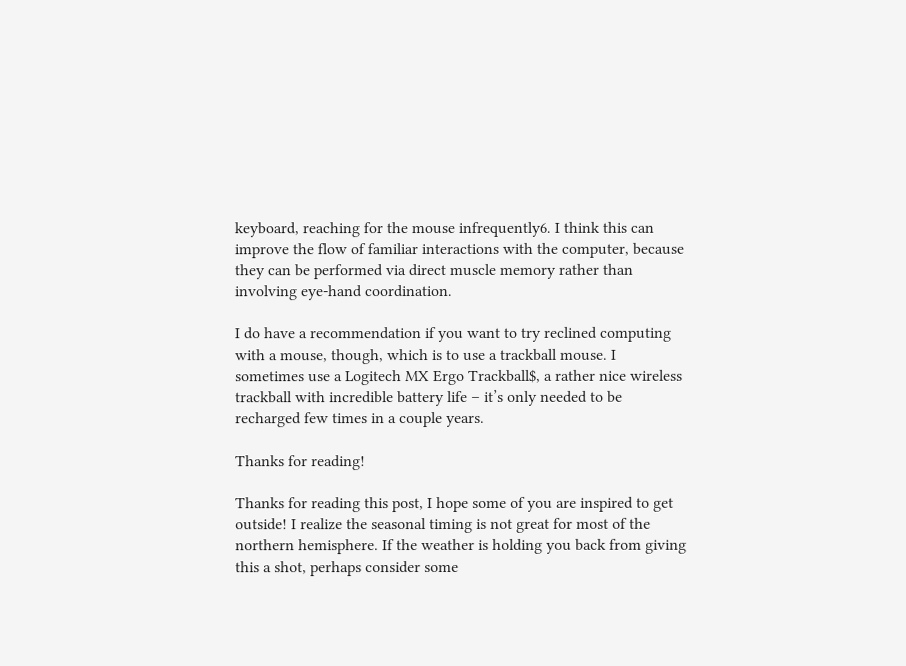keyboard, reaching for the mouse infrequently6. I think this can improve the flow of familiar interactions with the computer, because they can be performed via direct muscle memory rather than involving eye-hand coordination.

I do have a recommendation if you want to try reclined computing with a mouse, though, which is to use a trackball mouse. I sometimes use a Logitech MX Ergo Trackball$, a rather nice wireless trackball with incredible battery life – it’s only needed to be recharged few times in a couple years.

Thanks for reading!

Thanks for reading this post, I hope some of you are inspired to get outside! I realize the seasonal timing is not great for most of the northern hemisphere. If the weather is holding you back from giving this a shot, perhaps consider some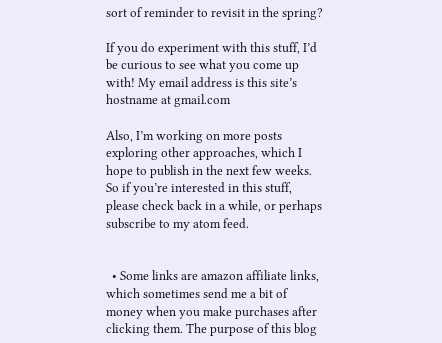sort of reminder to revisit in the spring?

If you do experiment with this stuff, I’d be curious to see what you come up with! My email address is this site’s hostname at gmail.com

Also, I’m working on more posts exploring other approaches, which I hope to publish in the next few weeks. So if you’re interested in this stuff, please check back in a while, or perhaps subscribe to my atom feed.


  • Some links are amazon affiliate links, which sometimes send me a bit of money when you make purchases after clicking them. The purpose of this blog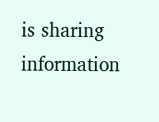is sharing information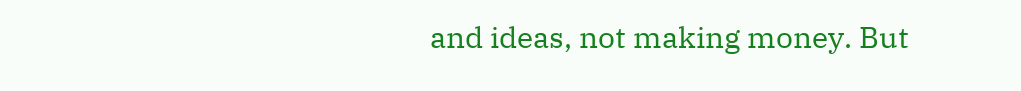and ideas, not making money. But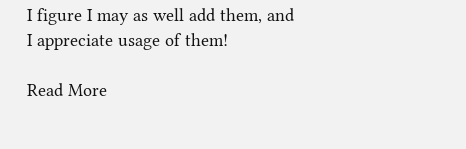I figure I may as well add them, and I appreciate usage of them!

Read More